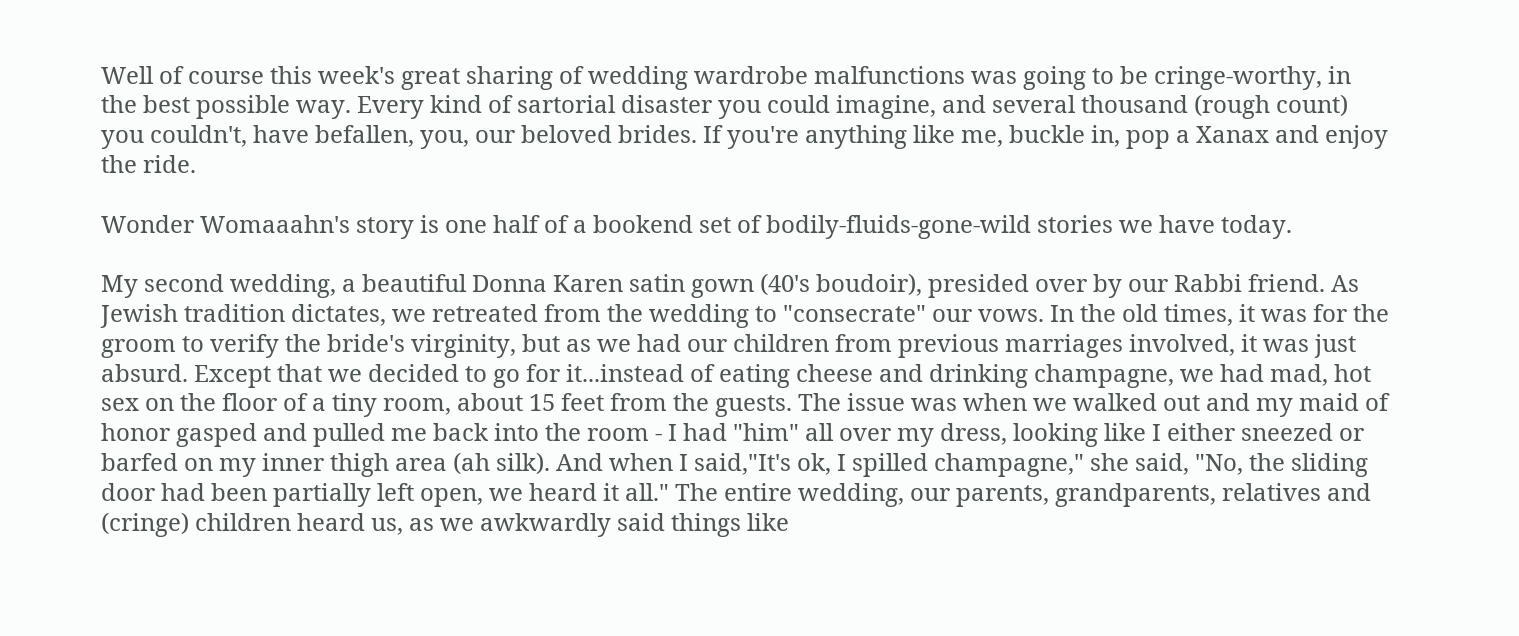Well of course this week's great sharing of wedding wardrobe malfunctions was going to be cringe-worthy, in the best possible way. Every kind of sartorial disaster you could imagine, and several thousand (rough count) you couldn't, have befallen, you, our beloved brides. If you're anything like me, buckle in, pop a Xanax and enjoy the ride.

Wonder Womaaahn's story is one half of a bookend set of bodily-fluids-gone-wild stories we have today.

My second wedding, a beautiful Donna Karen satin gown (40's boudoir), presided over by our Rabbi friend. As Jewish tradition dictates, we retreated from the wedding to "consecrate" our vows. In the old times, it was for the groom to verify the bride's virginity, but as we had our children from previous marriages involved, it was just absurd. Except that we decided to go for it...instead of eating cheese and drinking champagne, we had mad, hot sex on the floor of a tiny room, about 15 feet from the guests. The issue was when we walked out and my maid of honor gasped and pulled me back into the room - I had "him" all over my dress, looking like I either sneezed or barfed on my inner thigh area (ah silk). And when I said,"It's ok, I spilled champagne," she said, "No, the sliding door had been partially left open, we heard it all." The entire wedding, our parents, grandparents, relatives and (cringe) children heard us, as we awkwardly said things like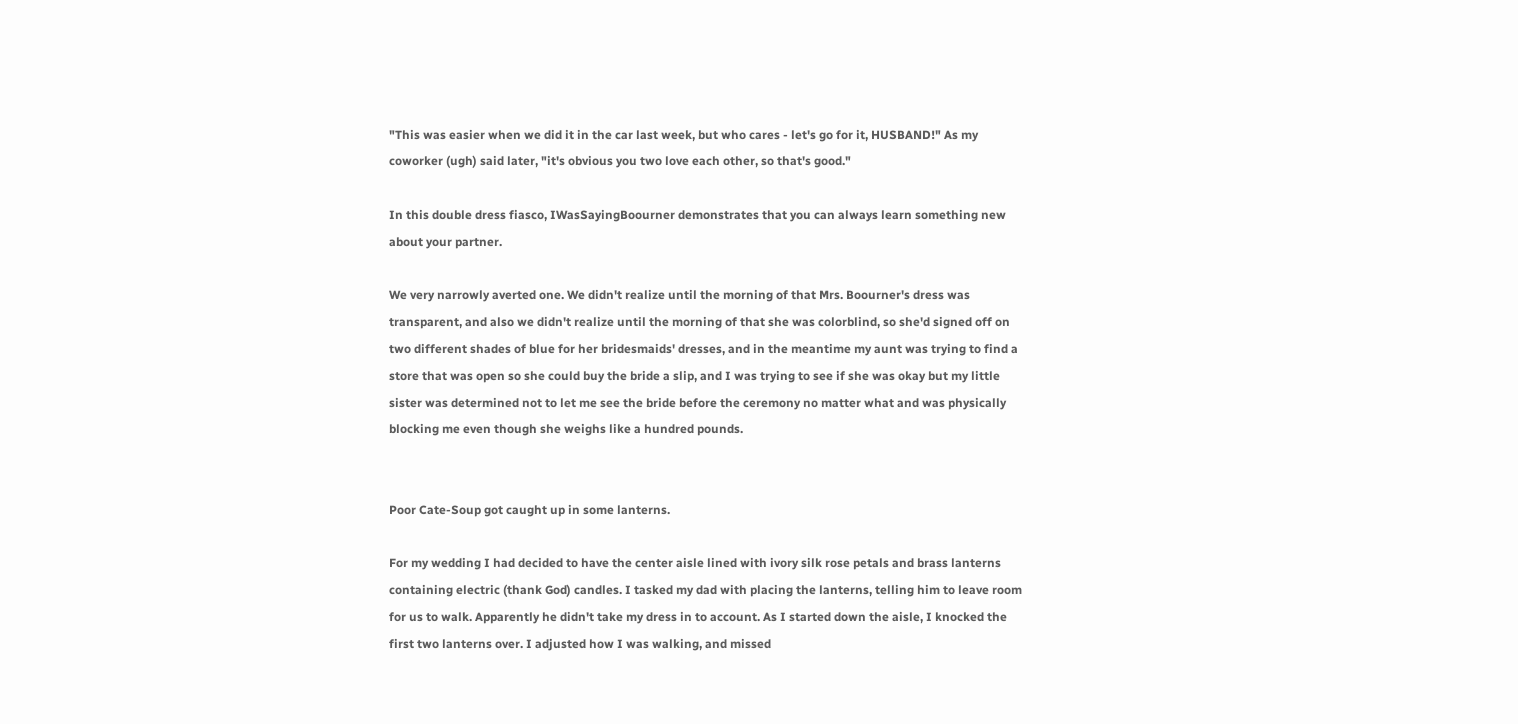"This was easier when we did it in the car last week, but who cares - let's go for it, HUSBAND!" As my coworker (ugh) said later, "it's obvious you two love each other, so that's good."

In this double dress fiasco, IWasSayingBoourner demonstrates that you can always learn something new about your partner.

We very narrowly averted one. We didn't realize until the morning of that Mrs. Boourner's dress was transparent, and also we didn't realize until the morning of that she was colorblind, so she'd signed off on two different shades of blue for her bridesmaids' dresses, and in the meantime my aunt was trying to find a store that was open so she could buy the bride a slip, and I was trying to see if she was okay but my little sister was determined not to let me see the bride before the ceremony no matter what and was physically blocking me even though she weighs like a hundred pounds.


Poor Cate-Soup got caught up in some lanterns.

For my wedding I had decided to have the center aisle lined with ivory silk rose petals and brass lanterns containing electric (thank God) candles. I tasked my dad with placing the lanterns, telling him to leave room for us to walk. Apparently he didn't take my dress in to account. As I started down the aisle, I knocked the first two lanterns over. I adjusted how I was walking, and missed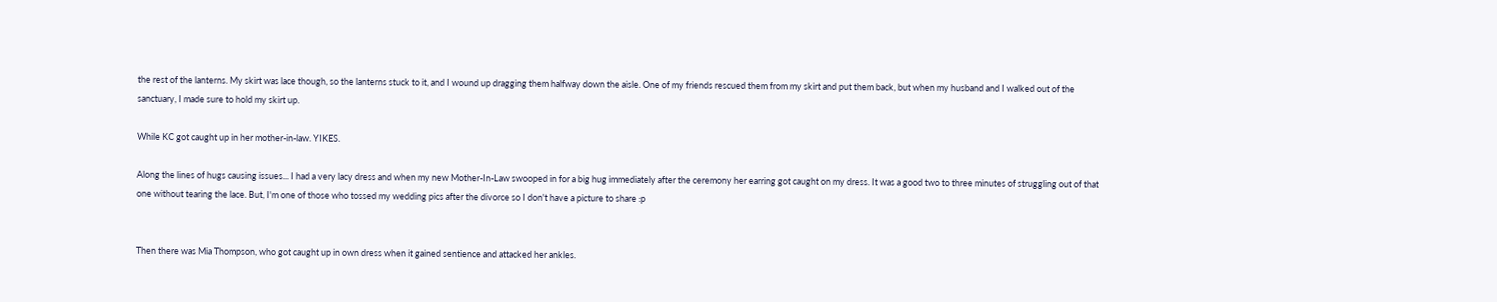the rest of the lanterns. My skirt was lace though, so the lanterns stuck to it, and I wound up dragging them halfway down the aisle. One of my friends rescued them from my skirt and put them back, but when my husband and I walked out of the sanctuary, I made sure to hold my skirt up.

While KC got caught up in her mother-in-law. YIKES.

Along the lines of hugs causing issues... I had a very lacy dress and when my new Mother-In-Law swooped in for a big hug immediately after the ceremony her earring got caught on my dress. It was a good two to three minutes of struggling out of that one without tearing the lace. But, I'm one of those who tossed my wedding pics after the divorce so I don't have a picture to share :p


Then there was Mia Thompson, who got caught up in own dress when it gained sentience and attacked her ankles.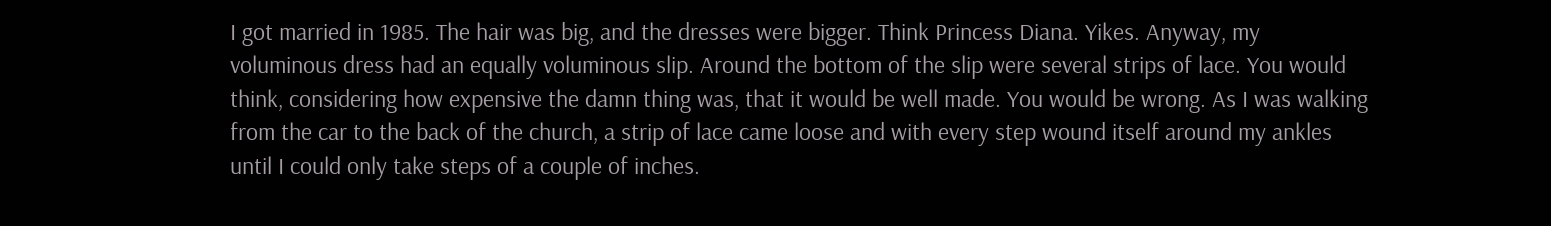I got married in 1985. The hair was big, and the dresses were bigger. Think Princess Diana. Yikes. Anyway, my voluminous dress had an equally voluminous slip. Around the bottom of the slip were several strips of lace. You would think, considering how expensive the damn thing was, that it would be well made. You would be wrong. As I was walking from the car to the back of the church, a strip of lace came loose and with every step wound itself around my ankles until I could only take steps of a couple of inches.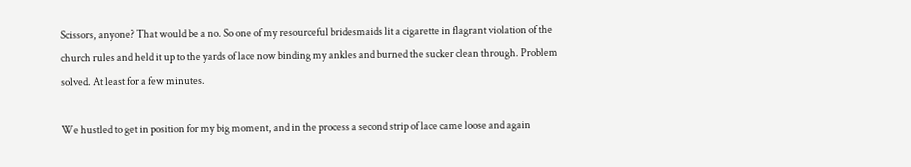Scissors, anyone? That would be a no. So one of my resourceful bridesmaids lit a cigarette in flagrant violation of the church rules and held it up to the yards of lace now binding my ankles and burned the sucker clean through. Problem solved. At least for a few minutes.

We hustled to get in position for my big moment, and in the process a second strip of lace came loose and again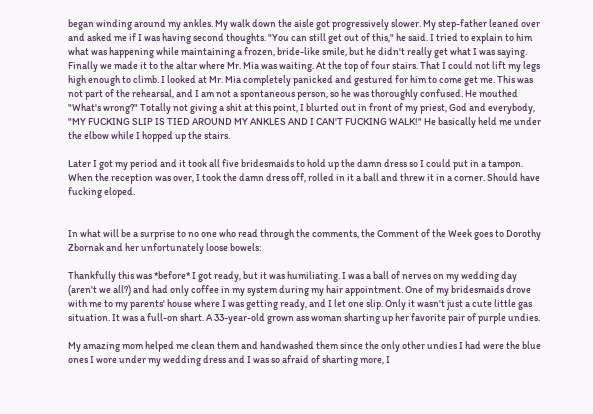began winding around my ankles. My walk down the aisle got progressively slower. My step-father leaned over and asked me if I was having second thoughts. "You can still get out of this," he said. I tried to explain to him what was happening while maintaining a frozen, bride-like smile, but he didn't really get what I was saying. Finally we made it to the altar where Mr. Mia was waiting. At the top of four stairs. That I could not lift my legs high enough to climb. I looked at Mr. Mia completely panicked and gestured for him to come get me. This was not part of the rehearsal, and I am not a spontaneous person, so he was thoroughly confused. He mouthed "What's wrong?" Totally not giving a shit at this point, I blurted out in front of my priest, God and everybody, "MY FUCKING SLIP IS TIED AROUND MY ANKLES AND I CAN'T FUCKING WALK!" He basically held me under the elbow while I hopped up the stairs.

Later I got my period and it took all five bridesmaids to hold up the damn dress so I could put in a tampon. When the reception was over, I took the damn dress off, rolled in it a ball and threw it in a corner. Should have fucking eloped.


In what will be a surprise to no one who read through the comments, the Comment of the Week goes to Dorothy Zbornak and her unfortunately loose bowels:

Thankfully this was *before* I got ready, but it was humiliating. I was a ball of nerves on my wedding day (aren't we all?) and had only coffee in my system during my hair appointment. One of my bridesmaids drove with me to my parents' house where I was getting ready, and I let one slip. Only it wasn't just a cute little gas situation. It was a full-on shart. A 33-year-old grown ass woman sharting up her favorite pair of purple undies.

My amazing mom helped me clean them and handwashed them since the only other undies I had were the blue ones I wore under my wedding dress and I was so afraid of sharting more, I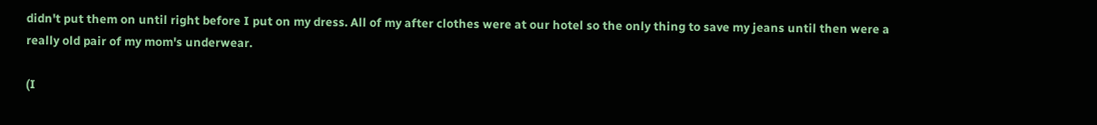didn't put them on until right before I put on my dress. All of my after clothes were at our hotel so the only thing to save my jeans until then were a really old pair of my mom's underwear.

(I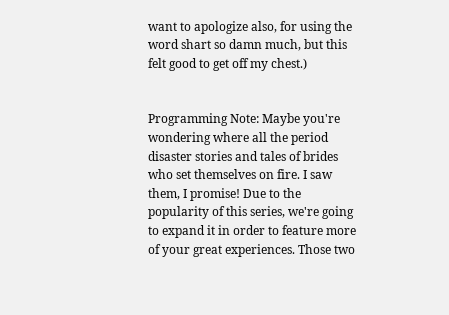want to apologize also, for using the word shart so damn much, but this felt good to get off my chest.)


Programming Note: Maybe you're wondering where all the period disaster stories and tales of brides who set themselves on fire. I saw them, I promise! Due to the popularity of this series, we're going to expand it in order to feature more of your great experiences. Those two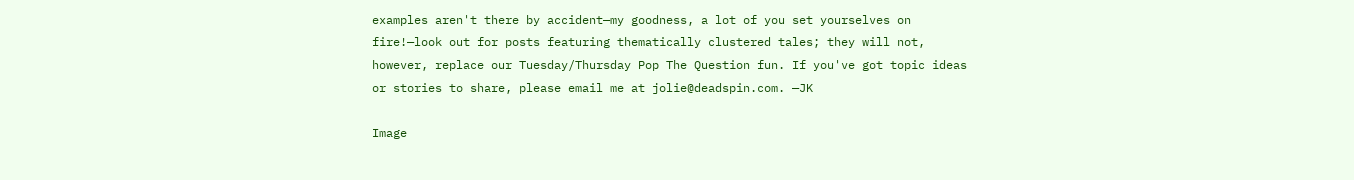examples aren't there by accident—my goodness, a lot of you set yourselves on fire!—look out for posts featuring thematically clustered tales; they will not, however, replace our Tuesday/Thursday Pop The Question fun. If you've got topic ideas or stories to share, please email me at jolie@deadspin.com. —JK

Image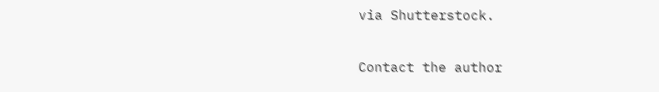via Shutterstock.

Contact the author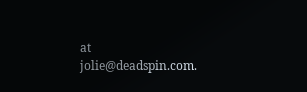at jolie@deadspin.com.